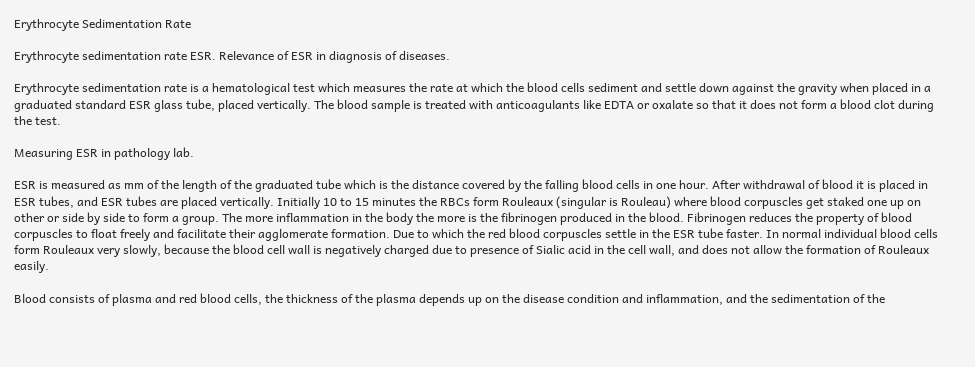Erythrocyte Sedimentation Rate

Erythrocyte sedimentation rate ESR. Relevance of ESR in diagnosis of diseases.

Erythrocyte sedimentation rate is a hematological test which measures the rate at which the blood cells sediment and settle down against the gravity when placed in a graduated standard ESR glass tube, placed vertically. The blood sample is treated with anticoagulants like EDTA or oxalate so that it does not form a blood clot during the test.

Measuring ESR in pathology lab.

ESR is measured as mm of the length of the graduated tube which is the distance covered by the falling blood cells in one hour. After withdrawal of blood it is placed in ESR tubes, and ESR tubes are placed vertically. Initially 10 to 15 minutes the RBCs form Rouleaux (singular is Rouleau) where blood corpuscles get staked one up on other or side by side to form a group. The more inflammation in the body the more is the fibrinogen produced in the blood. Fibrinogen reduces the property of blood corpuscles to float freely and facilitate their agglomerate formation. Due to which the red blood corpuscles settle in the ESR tube faster. In normal individual blood cells form Rouleaux very slowly, because the blood cell wall is negatively charged due to presence of Sialic acid in the cell wall, and does not allow the formation of Rouleaux easily.

Blood consists of plasma and red blood cells, the thickness of the plasma depends up on the disease condition and inflammation, and the sedimentation of the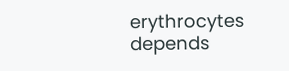erythrocytes depends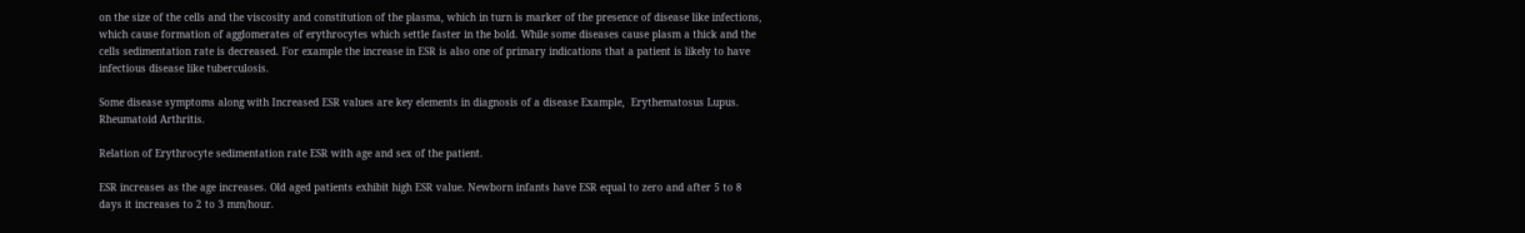on the size of the cells and the viscosity and constitution of the plasma, which in turn is marker of the presence of disease like infections, which cause formation of agglomerates of erythrocytes which settle faster in the bold. While some diseases cause plasm a thick and the cells sedimentation rate is decreased. For example the increase in ESR is also one of primary indications that a patient is likely to have infectious disease like tuberculosis.

Some disease symptoms along with Increased ESR values are key elements in diagnosis of a disease Example,  Erythematosus Lupus. Rheumatoid Arthritis.

Relation of Erythrocyte sedimentation rate ESR with age and sex of the patient.

ESR increases as the age increases. Old aged patients exhibit high ESR value. Newborn infants have ESR equal to zero and after 5 to 8 days it increases to 2 to 3 mm/hour.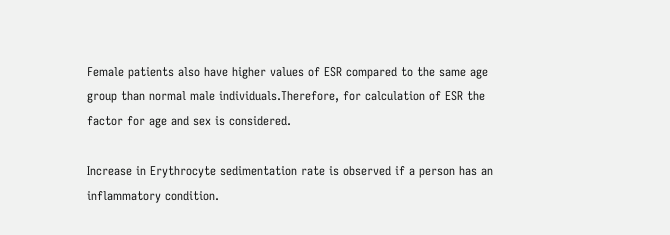Female patients also have higher values of ESR compared to the same age group than normal male individuals.Therefore, for calculation of ESR the factor for age and sex is considered.

Increase in Erythrocyte sedimentation rate is observed if a person has an inflammatory condition.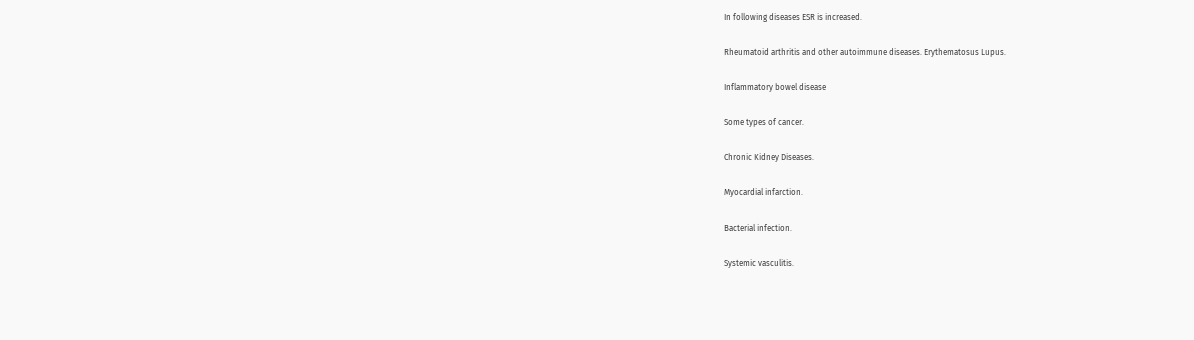In following diseases ESR is increased.

Rheumatoid arthritis and other autoimmune diseases. Erythematosus Lupus.

Inflammatory bowel disease

Some types of cancer.

Chronic Kidney Diseases.

Myocardial infarction.

Bacterial infection.

Systemic vasculitis.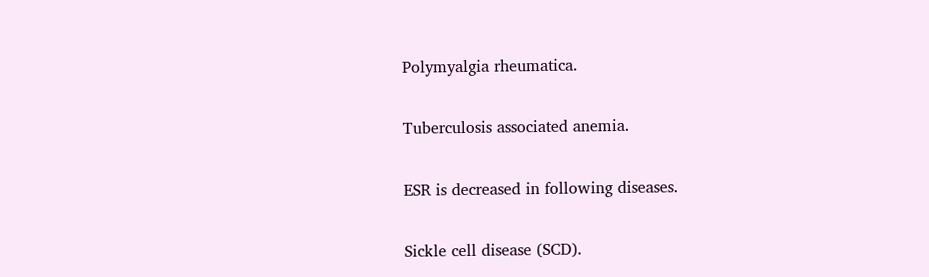Polymyalgia rheumatica.

Tuberculosis associated anemia.

ESR is decreased in following diseases.

Sickle cell disease (SCD).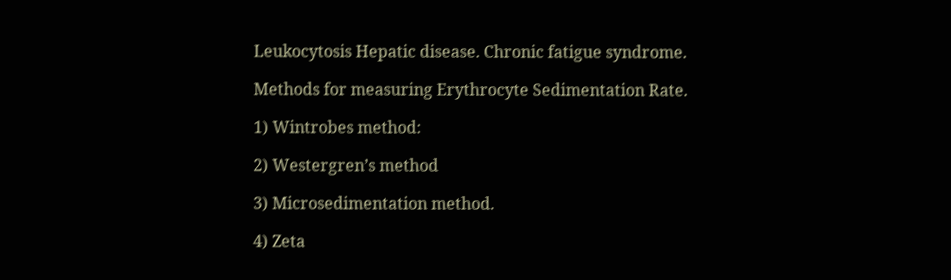Leukocytosis Hepatic disease. Chronic fatigue syndrome.

Methods for measuring Erythrocyte Sedimentation Rate.

1) Wintrobes method:

2) Westergren’s method

3) Microsedimentation method.

4) Zeta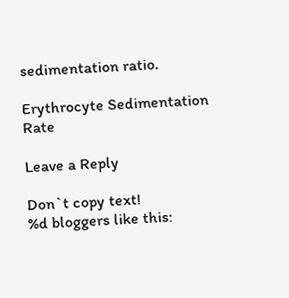sedimentation ratio.

Erythrocyte Sedimentation Rate

Leave a Reply

Don`t copy text!
%d bloggers like this: